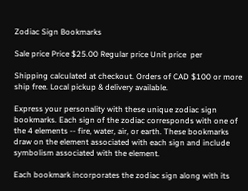Zodiac Sign Bookmarks

Sale price Price $25.00 Regular price Unit price  per

Shipping calculated at checkout. Orders of CAD $100 or more ship free. Local pickup & delivery available.

Express your personality with these unique zodiac sign bookmarks. Each sign of the zodiac corresponds with one of the 4 elements -- fire, water, air, or earth. These bookmarks draw on the element associated with each sign and include symbolism associated with the element.

Each bookmark incorporates the zodiac sign along with its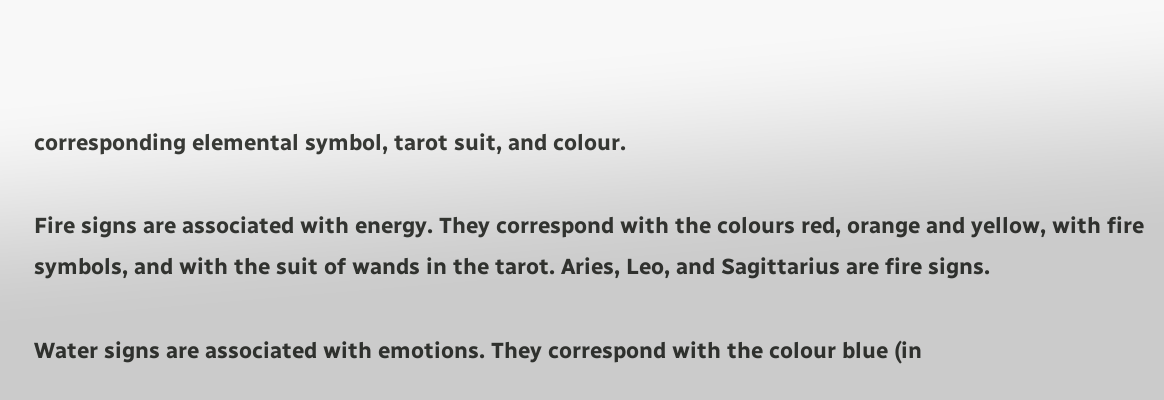corresponding elemental symbol, tarot suit, and colour.

Fire signs are associated with energy. They correspond with the colours red, orange and yellow, with fire symbols, and with the suit of wands in the tarot. Aries, Leo, and Sagittarius are fire signs.

Water signs are associated with emotions. They correspond with the colour blue (in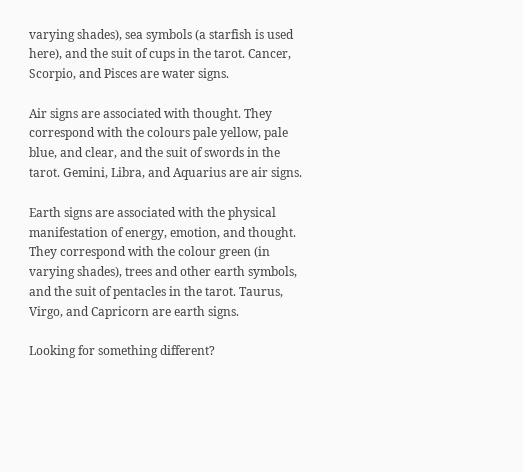varying shades), sea symbols (a starfish is used here), and the suit of cups in the tarot. Cancer, Scorpio, and Pisces are water signs.

Air signs are associated with thought. They correspond with the colours pale yellow, pale blue, and clear, and the suit of swords in the tarot. Gemini, Libra, and Aquarius are air signs.

Earth signs are associated with the physical manifestation of energy, emotion, and thought. They correspond with the colour green (in varying shades), trees and other earth symbols, and the suit of pentacles in the tarot. Taurus, Virgo, and Capricorn are earth signs.

Looking for something different?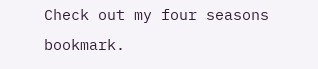Check out my four seasons bookmark.